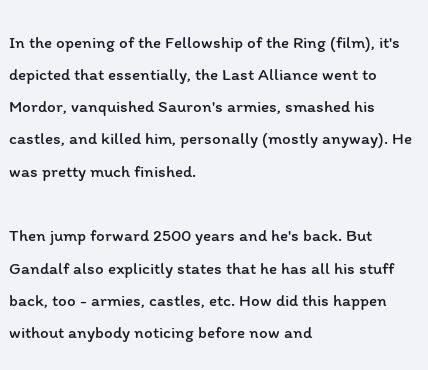In the opening of the Fellowship of the Ring (film), it's depicted that essentially, the Last Alliance went to Mordor, vanquished Sauron's armies, smashed his castles, and killed him, personally (mostly anyway). He was pretty much finished.

Then jump forward 2500 years and he's back. But Gandalf also explicitly states that he has all his stuff back, too - armies, castles, etc. How did this happen without anybody noticing before now and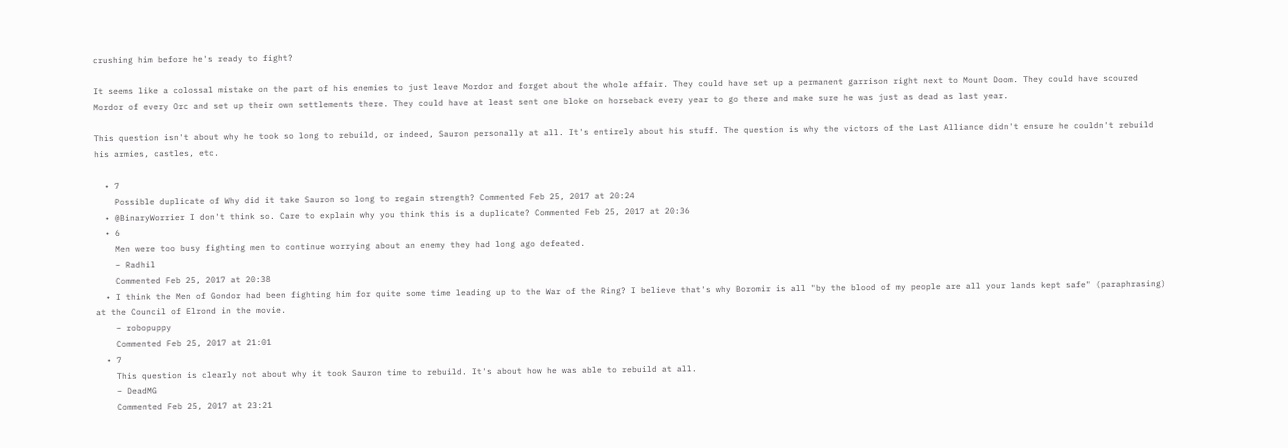crushing him before he's ready to fight?

It seems like a colossal mistake on the part of his enemies to just leave Mordor and forget about the whole affair. They could have set up a permanent garrison right next to Mount Doom. They could have scoured Mordor of every Orc and set up their own settlements there. They could have at least sent one bloke on horseback every year to go there and make sure he was just as dead as last year.

This question isn't about why he took so long to rebuild, or indeed, Sauron personally at all. It's entirely about his stuff. The question is why the victors of the Last Alliance didn't ensure he couldn't rebuild his armies, castles, etc.

  • 7
    Possible duplicate of Why did it take Sauron so long to regain strength? Commented Feb 25, 2017 at 20:24
  • @BinaryWorrier I don't think so. Care to explain why you think this is a duplicate? Commented Feb 25, 2017 at 20:36
  • 6
    Men were too busy fighting men to continue worrying about an enemy they had long ago defeated.
    – Radhil
    Commented Feb 25, 2017 at 20:38
  • I think the Men of Gondor had been fighting him for quite some time leading up to the War of the Ring? I believe that's why Boromir is all "by the blood of my people are all your lands kept safe" (paraphrasing) at the Council of Elrond in the movie.
    – robopuppy
    Commented Feb 25, 2017 at 21:01
  • 7
    This question is clearly not about why it took Sauron time to rebuild. It's about how he was able to rebuild at all.
    – DeadMG
    Commented Feb 25, 2017 at 23:21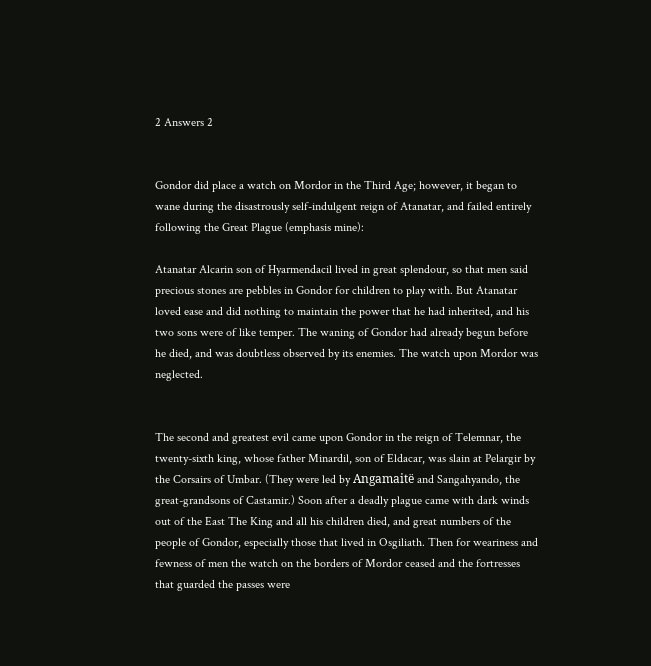2 Answers 2


Gondor did place a watch on Mordor in the Third Age; however, it began to wane during the disastrously self-indulgent reign of Atanatar, and failed entirely following the Great Plague (emphasis mine):

Atanatar Alcarin son of Hyarmendacil lived in great splendour, so that men said precious stones are pebbles in Gondor for children to play with. But Atanatar loved ease and did nothing to maintain the power that he had inherited, and his two sons were of like temper. The waning of Gondor had already begun before he died, and was doubtless observed by its enemies. The watch upon Mordor was neglected.


The second and greatest evil came upon Gondor in the reign of Telemnar, the twenty-sixth king, whose father Minardil, son of Eldacar, was slain at Pelargir by the Corsairs of Umbar. (They were led by Angamaitë and Sangahyando, the great-grandsons of Castamir.) Soon after a deadly plague came with dark winds out of the East The King and all his children died, and great numbers of the people of Gondor, especially those that lived in Osgiliath. Then for weariness and fewness of men the watch on the borders of Mordor ceased and the fortresses that guarded the passes were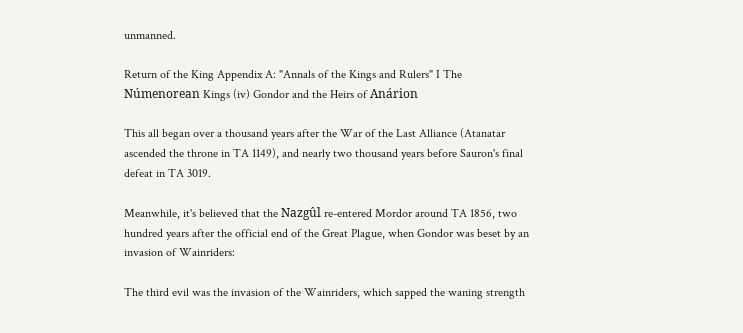unmanned.

Return of the King Appendix A: "Annals of the Kings and Rulers" I The Númenorean Kings (iv) Gondor and the Heirs of Anárion

This all began over a thousand years after the War of the Last Alliance (Atanatar ascended the throne in TA 1149), and nearly two thousand years before Sauron's final defeat in TA 3019.

Meanwhile, it's believed that the Nazgûl re-entered Mordor around TA 1856, two hundred years after the official end of the Great Plague, when Gondor was beset by an invasion of Wainriders:

The third evil was the invasion of the Wainriders, which sapped the waning strength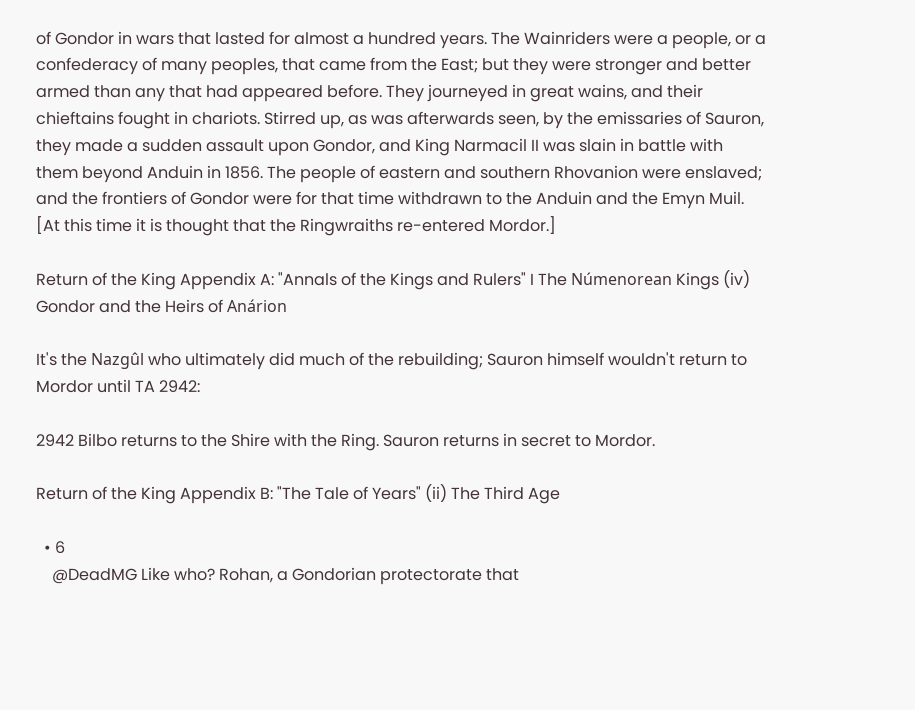of Gondor in wars that lasted for almost a hundred years. The Wainriders were a people, or a confederacy of many peoples, that came from the East; but they were stronger and better armed than any that had appeared before. They journeyed in great wains, and their chieftains fought in chariots. Stirred up, as was afterwards seen, by the emissaries of Sauron, they made a sudden assault upon Gondor, and King Narmacil II was slain in battle with them beyond Anduin in 1856. The people of eastern and southern Rhovanion were enslaved; and the frontiers of Gondor were for that time withdrawn to the Anduin and the Emyn Muil. [At this time it is thought that the Ringwraiths re-entered Mordor.]

Return of the King Appendix A: "Annals of the Kings and Rulers" I The Númenorean Kings (iv) Gondor and the Heirs of Anárion

It's the Nazgûl who ultimately did much of the rebuilding; Sauron himself wouldn't return to Mordor until TA 2942:

2942 Bilbo returns to the Shire with the Ring. Sauron returns in secret to Mordor.

Return of the King Appendix B: "The Tale of Years" (ii) The Third Age

  • 6
    @DeadMG Like who? Rohan, a Gondorian protectorate that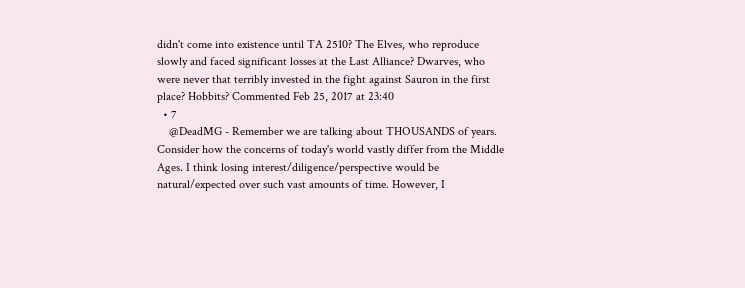didn't come into existence until TA 2510? The Elves, who reproduce slowly and faced significant losses at the Last Alliance? Dwarves, who were never that terribly invested in the fight against Sauron in the first place? Hobbits? Commented Feb 25, 2017 at 23:40
  • 7
    @DeadMG - Remember we are talking about THOUSANDS of years. Consider how the concerns of today's world vastly differ from the Middle Ages. I think losing interest/diligence/perspective would be natural/expected over such vast amounts of time. However, I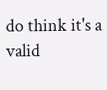do think it's a valid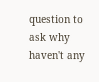question to ask why haven't any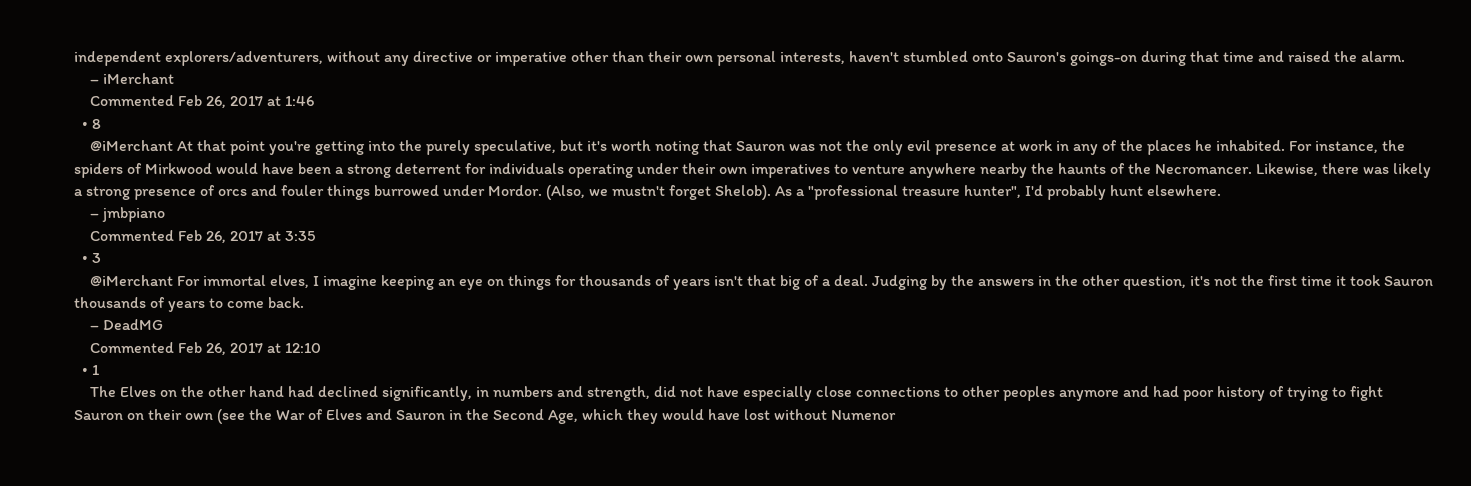independent explorers/adventurers, without any directive or imperative other than their own personal interests, haven't stumbled onto Sauron's goings-on during that time and raised the alarm.
    – iMerchant
    Commented Feb 26, 2017 at 1:46
  • 8
    @iMerchant At that point you're getting into the purely speculative, but it's worth noting that Sauron was not the only evil presence at work in any of the places he inhabited. For instance, the spiders of Mirkwood would have been a strong deterrent for individuals operating under their own imperatives to venture anywhere nearby the haunts of the Necromancer. Likewise, there was likely a strong presence of orcs and fouler things burrowed under Mordor. (Also, we mustn't forget Shelob). As a "professional treasure hunter", I'd probably hunt elsewhere.
    – jmbpiano
    Commented Feb 26, 2017 at 3:35
  • 3
    @iMerchant For immortal elves, I imagine keeping an eye on things for thousands of years isn't that big of a deal. Judging by the answers in the other question, it's not the first time it took Sauron thousands of years to come back.
    – DeadMG
    Commented Feb 26, 2017 at 12:10
  • 1
    The Elves on the other hand had declined significantly, in numbers and strength, did not have especially close connections to other peoples anymore and had poor history of trying to fight Sauron on their own (see the War of Elves and Sauron in the Second Age, which they would have lost without Numenor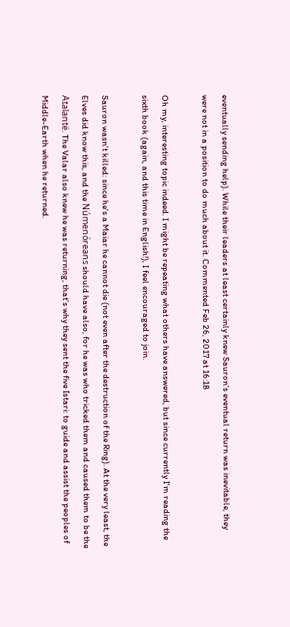eventually sending help). While their leaders at least certainly knew Sauron's eventual return was inevitable, they were not in a position to do much about it. Commented Feb 26, 2017 at 16:18

Oh my, interesting topic indeed. I might be repeating what others have answered, but since currently I'm reading the sixth book (again, and this time in English!), I feel encouraged to join.

Sauron wasn't killed: since he's a Maiar he cannot die (not even after the destruction of the Ring). At the very least, the Elves did know this, and the Númenóreans should have also, for he was who tricked them and caused them to be the Atalantë. The Valar also knew he was returning, that's why they sent the five Istari: to guide and assist the peoples of Middle-Earth when he returned.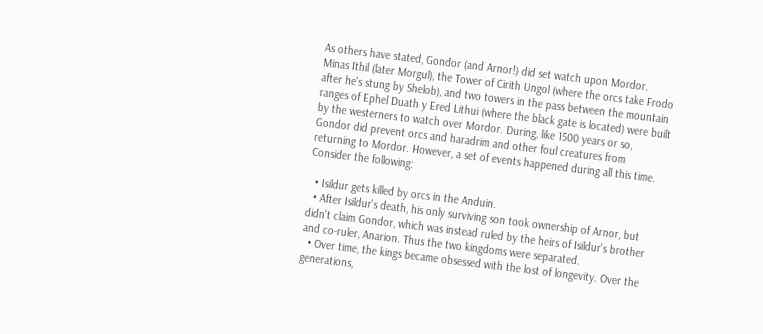As others have stated, Gondor (and Arnor!) did set watch upon Mordor. Minas Ithil (later Morgul), the Tower of Cirith Ungol (where the orcs take Frodo after he's stung by Shelob), and two towers in the pass between the mountain ranges of Ephel Duath y Ered Lithui (where the black gate is located) were built by the westerners to watch over Mordor. During, like 1500 years or so, Gondor did prevent orcs and haradrim and other foul creatures from returning to Mordor. However, a set of events happened during all this time. Consider the following:

  • Isildur gets killed by orcs in the Anduin.
  • After Isildur's death, his only surviving son took ownership of Arnor, but didn't claim Gondor, which was instead ruled by the heirs of Isildur's brother and co-ruler, Anarion. Thus the two kingdoms were separated.
  • Over time, the kings became obsessed with the lost of longevity. Over the generations,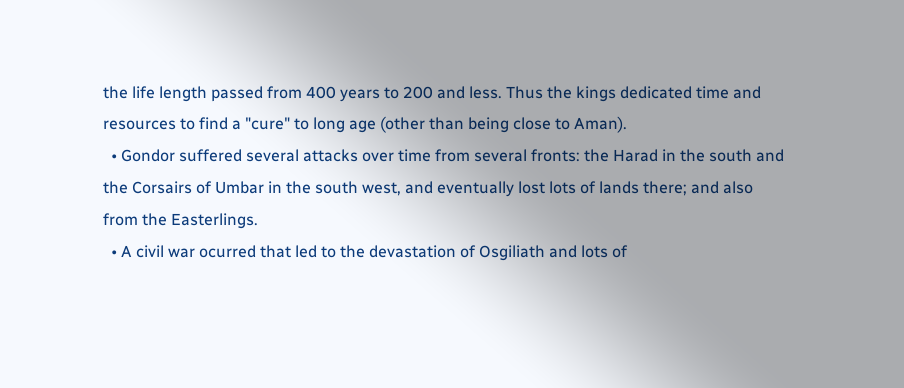the life length passed from 400 years to 200 and less. Thus the kings dedicated time and resources to find a "cure" to long age (other than being close to Aman).
  • Gondor suffered several attacks over time from several fronts: the Harad in the south and the Corsairs of Umbar in the south west, and eventually lost lots of lands there; and also from the Easterlings.
  • A civil war ocurred that led to the devastation of Osgiliath and lots of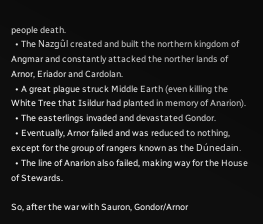people death.
  • The Nazgûl created and built the northern kingdom of Angmar and constantly attacked the norther lands of Arnor, Eriador and Cardolan.
  • A great plague struck Middle Earth (even killing the White Tree that Isildur had planted in memory of Anarion).
  • The easterlings invaded and devastated Gondor.
  • Eventually, Arnor failed and was reduced to nothing, except for the group of rangers known as the Dúnedain.
  • The line of Anarion also failed, making way for the House of Stewards.

So, after the war with Sauron, Gondor/Arnor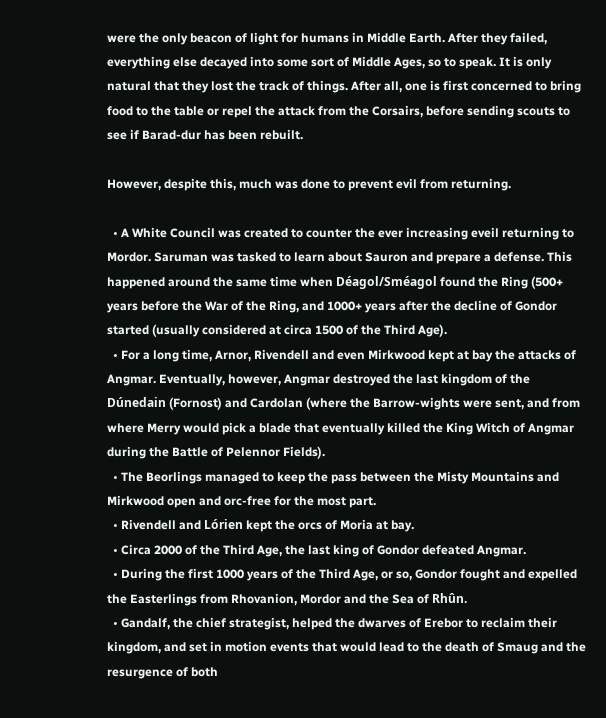were the only beacon of light for humans in Middle Earth. After they failed, everything else decayed into some sort of Middle Ages, so to speak. It is only natural that they lost the track of things. After all, one is first concerned to bring food to the table or repel the attack from the Corsairs, before sending scouts to see if Barad-dur has been rebuilt.

However, despite this, much was done to prevent evil from returning.

  • A White Council was created to counter the ever increasing eveil returning to Mordor. Saruman was tasked to learn about Sauron and prepare a defense. This happened around the same time when Déagol/Sméagol found the Ring (500+ years before the War of the Ring, and 1000+ years after the decline of Gondor started (usually considered at circa 1500 of the Third Age).
  • For a long time, Arnor, Rivendell and even Mirkwood kept at bay the attacks of Angmar. Eventually, however, Angmar destroyed the last kingdom of the Dúnedain (Fornost) and Cardolan (where the Barrow-wights were sent, and from where Merry would pick a blade that eventually killed the King Witch of Angmar during the Battle of Pelennor Fields).
  • The Beorlings managed to keep the pass between the Misty Mountains and Mirkwood open and orc-free for the most part.
  • Rivendell and Lórien kept the orcs of Moria at bay.
  • Circa 2000 of the Third Age, the last king of Gondor defeated Angmar.
  • During the first 1000 years of the Third Age, or so, Gondor fought and expelled the Easterlings from Rhovanion, Mordor and the Sea of Rhûn.
  • Gandalf, the chief strategist, helped the dwarves of Erebor to reclaim their kingdom, and set in motion events that would lead to the death of Smaug and the resurgence of both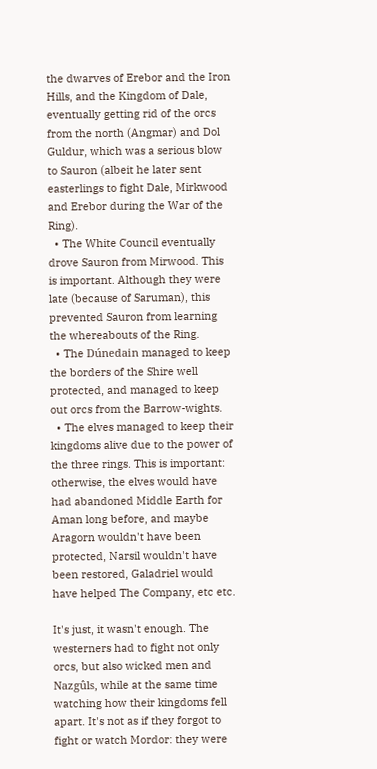the dwarves of Erebor and the Iron Hills, and the Kingdom of Dale, eventually getting rid of the orcs from the north (Angmar) and Dol Guldur, which was a serious blow to Sauron (albeit he later sent easterlings to fight Dale, Mirkwood and Erebor during the War of the Ring).
  • The White Council eventually drove Sauron from Mirwood. This is important. Although they were late (because of Saruman), this prevented Sauron from learning the whereabouts of the Ring.
  • The Dúnedain managed to keep the borders of the Shire well protected, and managed to keep out orcs from the Barrow-wights.
  • The elves managed to keep their kingdoms alive due to the power of the three rings. This is important: otherwise, the elves would have had abandoned Middle Earth for Aman long before, and maybe Aragorn wouldn't have been protected, Narsil wouldn't have been restored, Galadriel would have helped The Company, etc etc.

It's just, it wasn't enough. The westerners had to fight not only orcs, but also wicked men and Nazgûls, while at the same time watching how their kingdoms fell apart. It's not as if they forgot to fight or watch Mordor: they were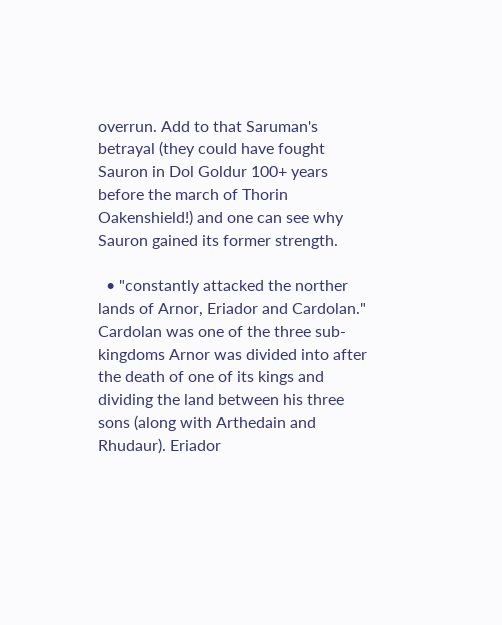overrun. Add to that Saruman's betrayal (they could have fought Sauron in Dol Goldur 100+ years before the march of Thorin Oakenshield!) and one can see why Sauron gained its former strength.

  • "constantly attacked the norther lands of Arnor, Eriador and Cardolan." Cardolan was one of the three sub-kingdoms Arnor was divided into after the death of one of its kings and dividing the land between his three sons (along with Arthedain and Rhudaur). Eriador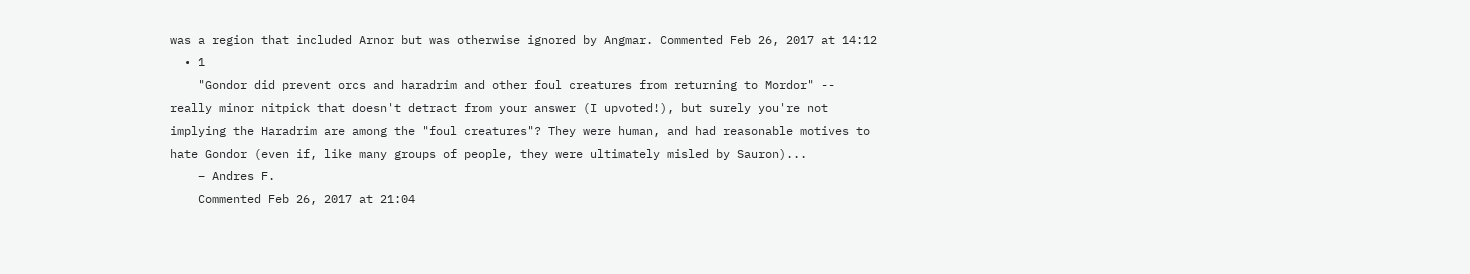was a region that included Arnor but was otherwise ignored by Angmar. Commented Feb 26, 2017 at 14:12
  • 1
    "Gondor did prevent orcs and haradrim and other foul creatures from returning to Mordor" -- really minor nitpick that doesn't detract from your answer (I upvoted!), but surely you're not implying the Haradrim are among the "foul creatures"? They were human, and had reasonable motives to hate Gondor (even if, like many groups of people, they were ultimately misled by Sauron)...
    – Andres F.
    Commented Feb 26, 2017 at 21:04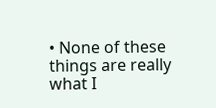• None of these things are really what I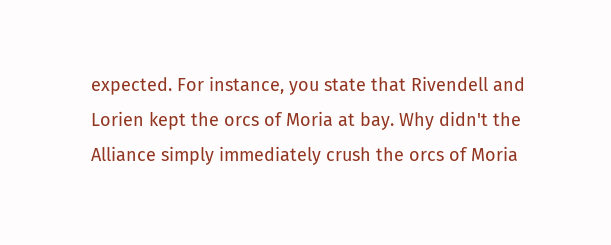expected. For instance, you state that Rivendell and Lorien kept the orcs of Moria at bay. Why didn't the Alliance simply immediately crush the orcs of Moria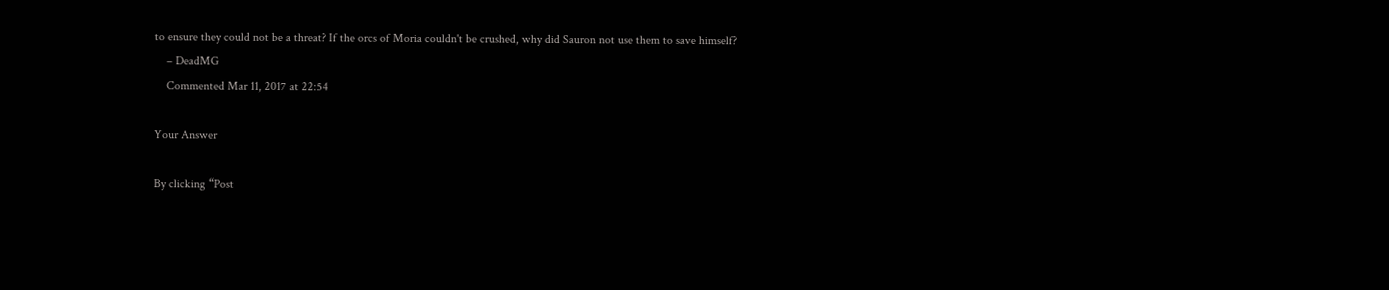to ensure they could not be a threat? If the orcs of Moria couldn't be crushed, why did Sauron not use them to save himself?
    – DeadMG
    Commented Mar 11, 2017 at 22:54

Your Answer

By clicking “Post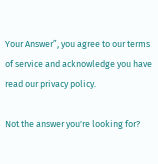Your Answer”, you agree to our terms of service and acknowledge you have read our privacy policy.

Not the answer you're looking for?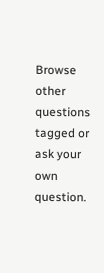Browse other questions tagged or ask your own question.